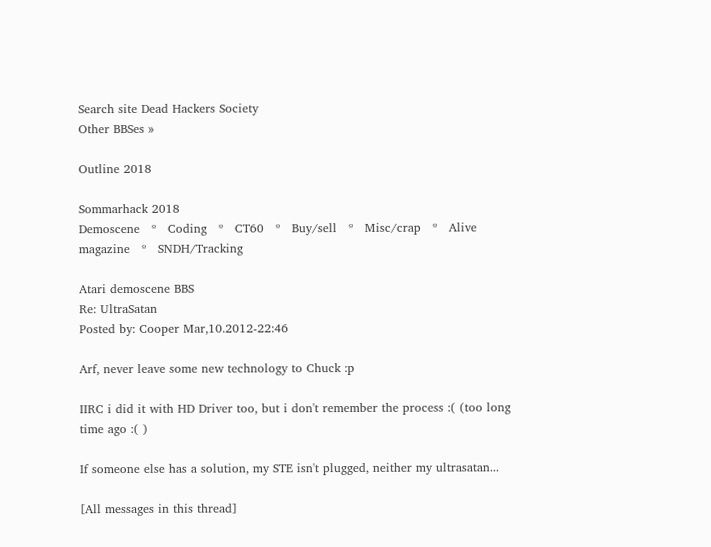Search site Dead Hackers Society
Other BBSes »

Outline 2018

Sommarhack 2018
Demoscene   º   Coding   º   CT60   º   Buy/sell   º   Misc/crap   º   Alive magazine   º   SNDH/Tracking

Atari demoscene BBS
Re: UltraSatan
Posted by: Cooper Mar,10.2012-22:46

Arf, never leave some new technology to Chuck :p

IIRC i did it with HD Driver too, but i don't remember the process :( (too long time ago :( )

If someone else has a solution, my STE isn't plugged, neither my ultrasatan...

[All messages in this thread]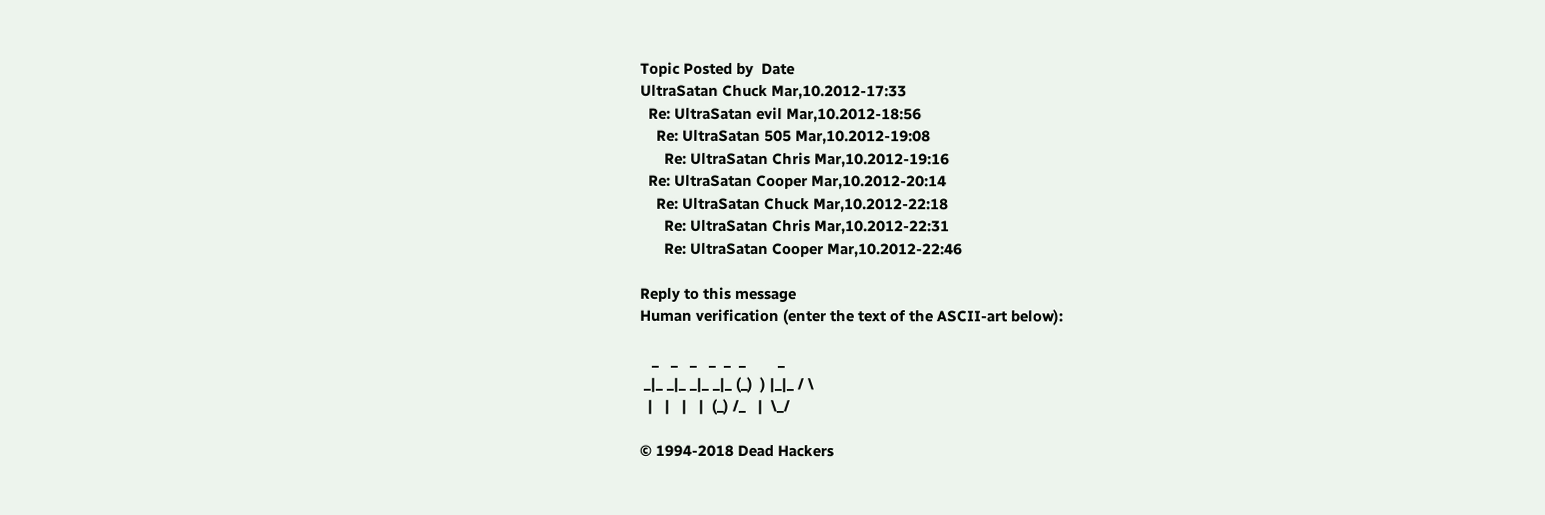Topic Posted by  Date
UltraSatan Chuck Mar,10.2012-17:33
  Re: UltraSatan evil Mar,10.2012-18:56
    Re: UltraSatan 505 Mar,10.2012-19:08
      Re: UltraSatan Chris Mar,10.2012-19:16
  Re: UltraSatan Cooper Mar,10.2012-20:14
    Re: UltraSatan Chuck Mar,10.2012-22:18
      Re: UltraSatan Chris Mar,10.2012-22:31
      Re: UltraSatan Cooper Mar,10.2012-22:46

Reply to this message
Human verification (enter the text of the ASCII-art below):

   _   _   _   _  _  _        _
 _|_ _|_ _|_ _|_ (_)  ) |_|_ / \
  |   |   |   |  (_) /_   |  \_/

© 1994-2018 Dead Hackers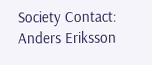Society Contact: Anders Eriksson